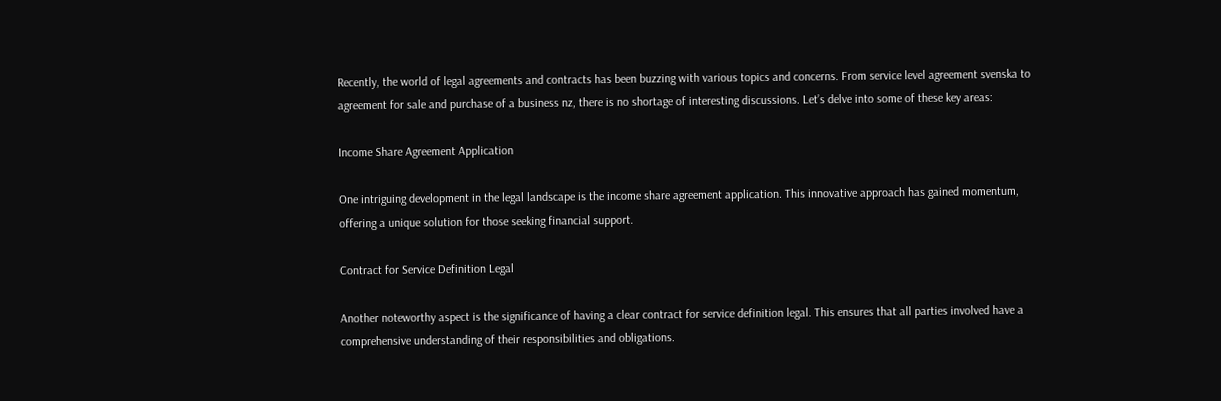Recently, the world of legal agreements and contracts has been buzzing with various topics and concerns. From service level agreement svenska to agreement for sale and purchase of a business nz, there is no shortage of interesting discussions. Let’s delve into some of these key areas:

Income Share Agreement Application

One intriguing development in the legal landscape is the income share agreement application. This innovative approach has gained momentum, offering a unique solution for those seeking financial support.

Contract for Service Definition Legal

Another noteworthy aspect is the significance of having a clear contract for service definition legal. This ensures that all parties involved have a comprehensive understanding of their responsibilities and obligations.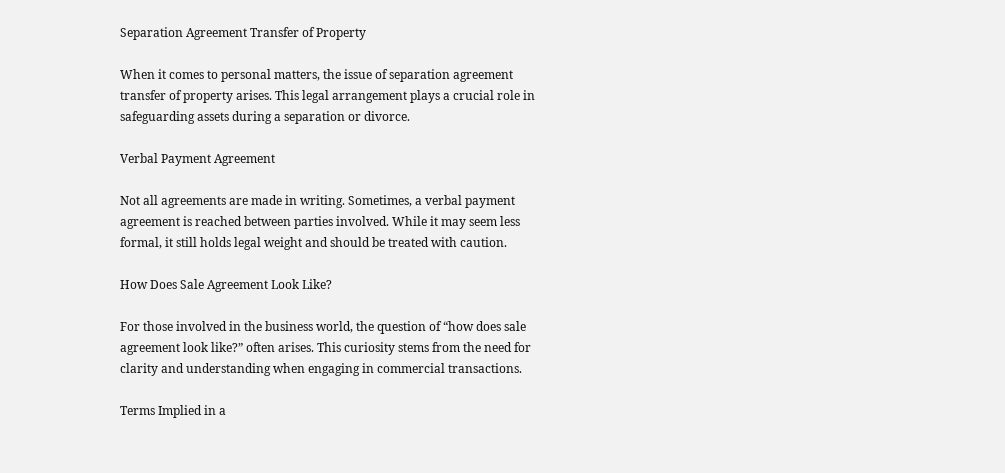Separation Agreement Transfer of Property

When it comes to personal matters, the issue of separation agreement transfer of property arises. This legal arrangement plays a crucial role in safeguarding assets during a separation or divorce.

Verbal Payment Agreement

Not all agreements are made in writing. Sometimes, a verbal payment agreement is reached between parties involved. While it may seem less formal, it still holds legal weight and should be treated with caution.

How Does Sale Agreement Look Like?

For those involved in the business world, the question of “how does sale agreement look like?” often arises. This curiosity stems from the need for clarity and understanding when engaging in commercial transactions.

Terms Implied in a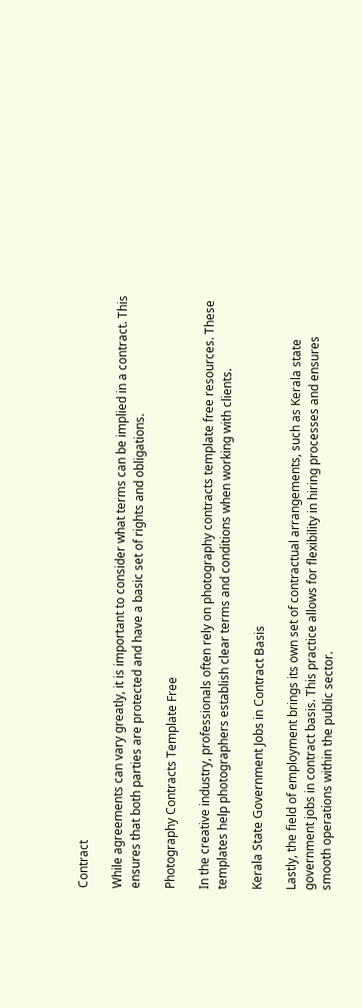Contract

While agreements can vary greatly, it is important to consider what terms can be implied in a contract. This ensures that both parties are protected and have a basic set of rights and obligations.

Photography Contracts Template Free

In the creative industry, professionals often rely on photography contracts template free resources. These templates help photographers establish clear terms and conditions when working with clients.

Kerala State Government Jobs in Contract Basis

Lastly, the field of employment brings its own set of contractual arrangements, such as Kerala state government jobs in contract basis. This practice allows for flexibility in hiring processes and ensures smooth operations within the public sector.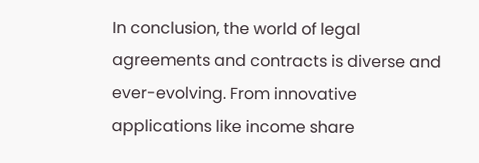In conclusion, the world of legal agreements and contracts is diverse and ever-evolving. From innovative applications like income share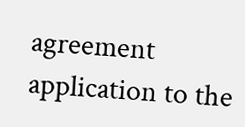agreement application to the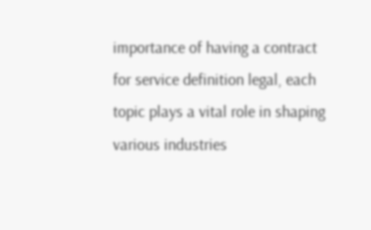importance of having a contract for service definition legal, each topic plays a vital role in shaping various industries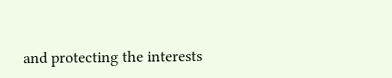and protecting the interests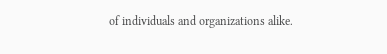of individuals and organizations alike.